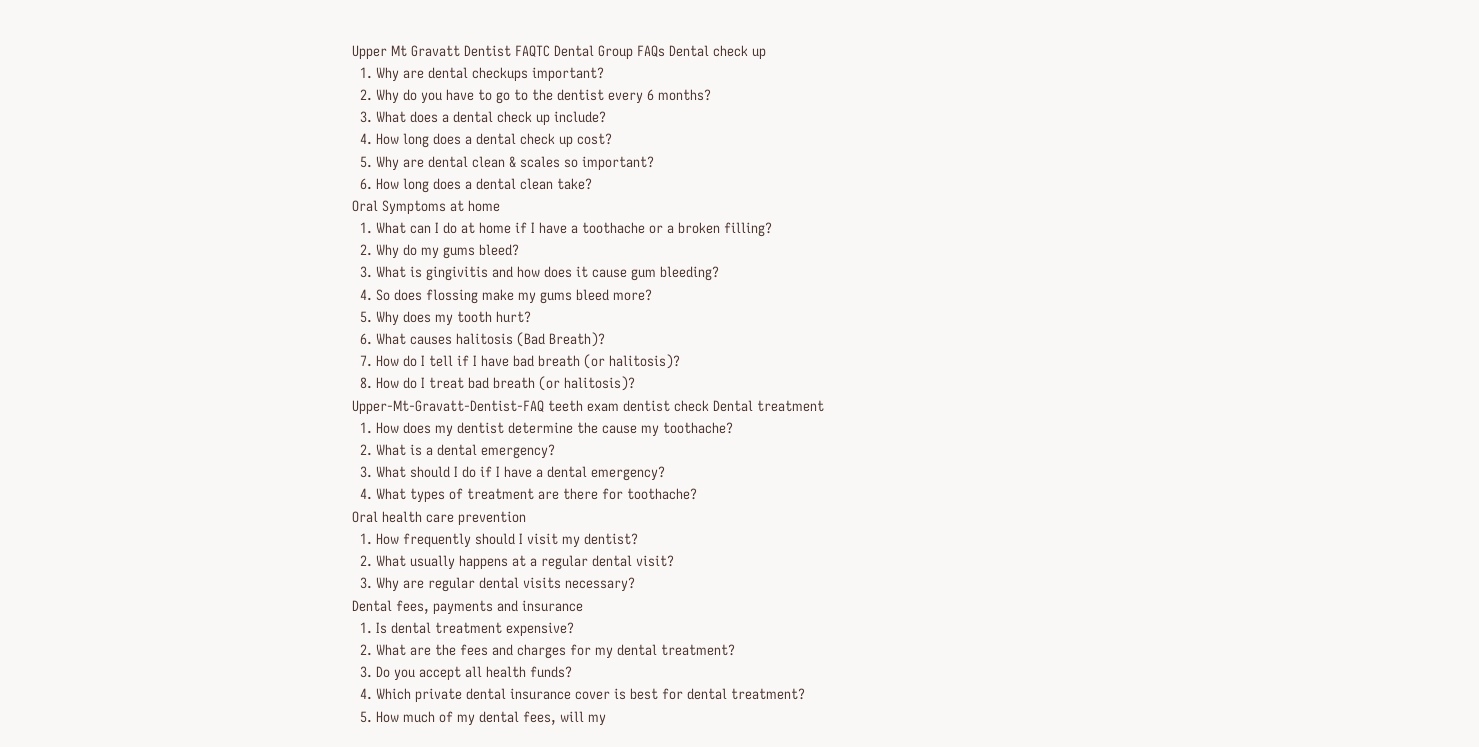Upper Mt Gravatt Dentist FAQTC Dental Group FAQs Dental check up
  1. Why are dental checkups important?
  2. Why do you have to go to the dentist every 6 months?
  3. What does a dental check up include?
  4. How long does a dental check up cost?
  5. Why are dental clean & scales so important?
  6. How long does a dental clean take?
Oral Symptoms at home
  1. What can I do at home if I have a toothache or a broken filling?
  2. Why do my gums bleed?
  3. What is gingivitis and how does it cause gum bleeding?
  4. So does flossing make my gums bleed more?
  5. Why does my tooth hurt?
  6. What causes halitosis (Bad Breath)?
  7. How do I tell if I have bad breath (or halitosis)?
  8. How do I treat bad breath (or halitosis)?
Upper-Mt-Gravatt-Dentist-FAQ teeth exam dentist check Dental treatment
  1. How does my dentist determine the cause my toothache?
  2. What is a dental emergency?
  3. What should I do if I have a dental emergency?
  4. What types of treatment are there for toothache?
Oral health care prevention
  1. How frequently should I visit my dentist?
  2. What usually happens at a regular dental visit?
  3. Why are regular dental visits necessary?
Dental fees, payments and insurance
  1. Is dental treatment expensive?
  2. What are the fees and charges for my dental treatment?
  3. Do you accept all health funds?
  4. Which private dental insurance cover is best for dental treatment?
  5. How much of my dental fees, will my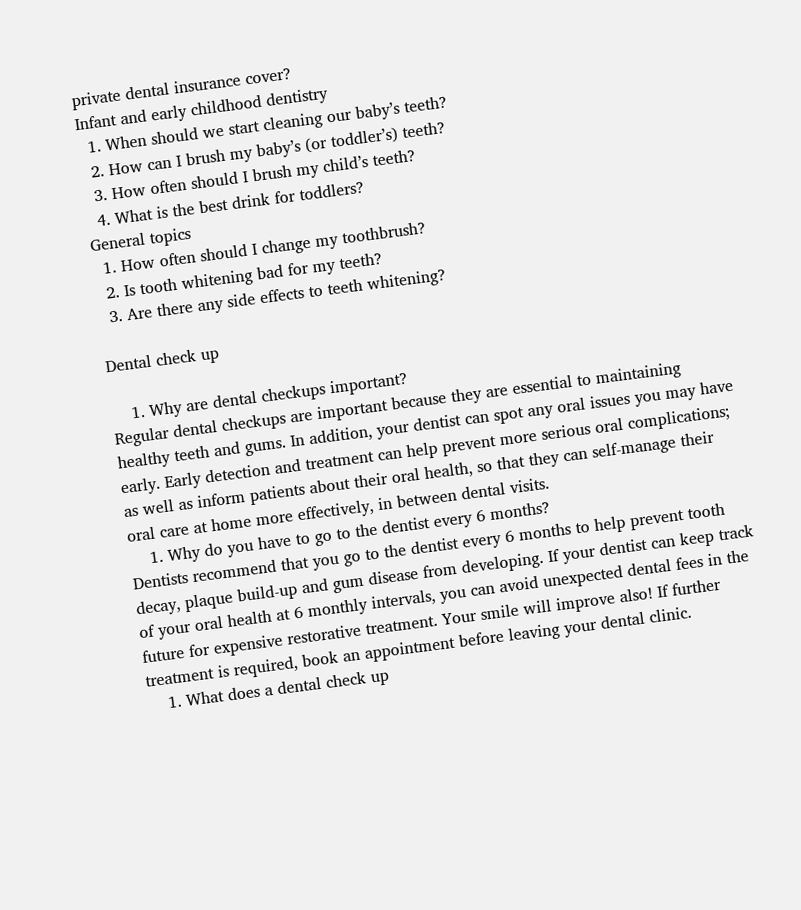private dental insurance cover?
Infant and early childhood dentistry
  1. When should we start cleaning our baby’s teeth?
  2. How can I brush my baby’s (or toddler’s) teeth?
  3. How often should I brush my child’s teeth?
  4. What is the best drink for toddlers?
General topics
  1. How often should I change my toothbrush?
  2. Is tooth whitening bad for my teeth?
  3. Are there any side effects to teeth whitening?

Dental check up

    1. Why are dental checkups important?
Regular dental checkups are important because they are essential to maintaining healthy teeth and gums. In addition, your dentist can spot any oral issues you may have early. Early detection and treatment can help prevent more serious oral complications; as well as inform patients about their oral health, so that they can self-manage their oral care at home more effectively, in between dental visits.
    1. Why do you have to go to the dentist every 6 months?
Dentists recommend that you go to the dentist every 6 months to help prevent tooth decay, plaque build-up and gum disease from developing. If your dentist can keep track of your oral health at 6 monthly intervals, you can avoid unexpected dental fees in the future for expensive restorative treatment. Your smile will improve also! If further treatment is required, book an appointment before leaving your dental clinic.
    1. What does a dental check up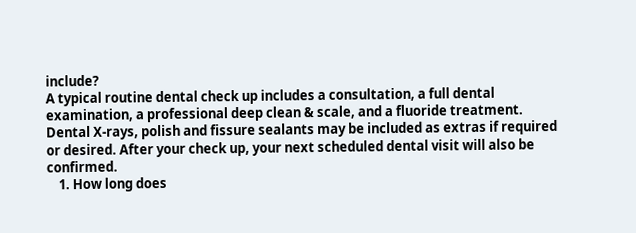include?
A typical routine dental check up includes a consultation, a full dental examination, a professional deep clean & scale, and a fluoride treatment. Dental X-rays, polish and fissure sealants may be included as extras if required or desired. After your check up, your next scheduled dental visit will also be confirmed.
    1. How long does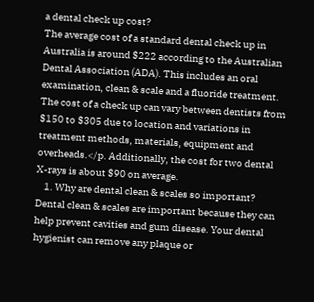a dental check up cost?
The average cost of a standard dental check up in Australia is around $222 according to the Australian Dental Association (ADA). This includes an oral examination, clean & scale and a fluoride treatment. The cost of a check up can vary between dentists from $150 to $305 due to location and variations in treatment methods, materials, equipment and overheads.</p. Additionally, the cost for two dental X-rays is about $90 on average.
    1. Why are dental clean & scales so important?
Dental clean & scales are important because they can help prevent cavities and gum disease. Your dental hygienist can remove any plaque or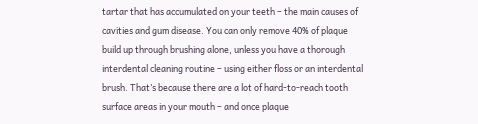tartar that has accumulated on your teeth – the main causes of cavities and gum disease. You can only remove 40% of plaque build up through brushing alone, unless you have a thorough interdental cleaning routine – using either floss or an interdental brush. That’s because there are a lot of hard-to-reach tooth surface areas in your mouth – and once plaque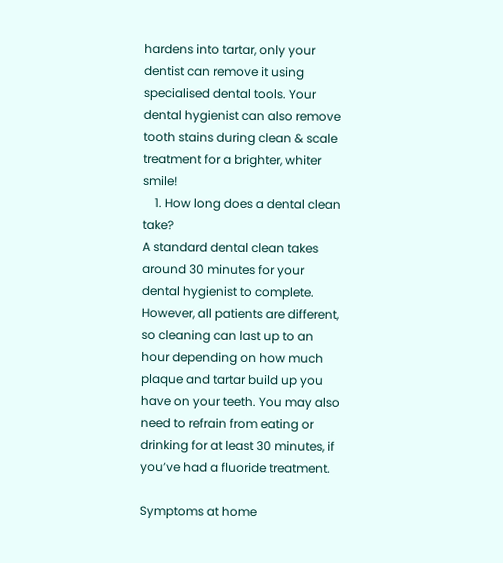hardens into tartar, only your dentist can remove it using specialised dental tools. Your dental hygienist can also remove tooth stains during clean & scale treatment for a brighter, whiter smile!
    1. How long does a dental clean take?
A standard dental clean takes around 30 minutes for your dental hygienist to complete. However, all patients are different, so cleaning can last up to an hour depending on how much plaque and tartar build up you have on your teeth. You may also need to refrain from eating or drinking for at least 30 minutes, if you’ve had a fluoride treatment.

Symptoms at home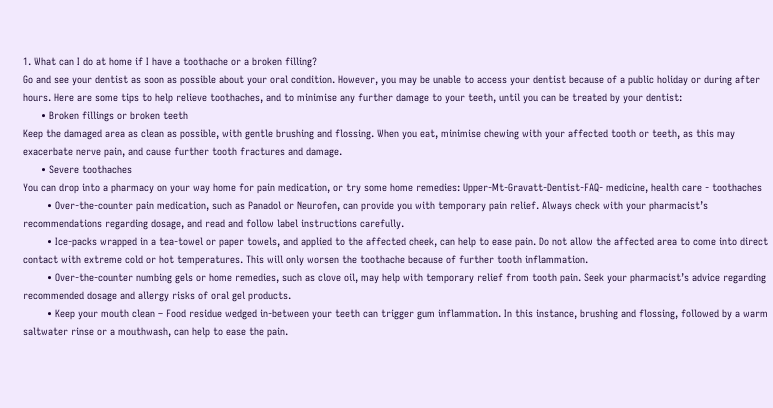1. What can I do at home if I have a toothache or a broken filling?
Go and see your dentist as soon as possible about your oral condition. However, you may be unable to access your dentist because of a public holiday or during after hours. Here are some tips to help relieve toothaches, and to minimise any further damage to your teeth, until you can be treated by your dentist:
      • Broken fillings or broken teeth
Keep the damaged area as clean as possible, with gentle brushing and flossing. When you eat, minimise chewing with your affected tooth or teeth, as this may exacerbate nerve pain, and cause further tooth fractures and damage.
      • Severe toothaches
You can drop into a pharmacy on your way home for pain medication, or try some home remedies: Upper-Mt-Gravatt-Dentist-FAQ- medicine, health care - toothaches
        • Over-the-counter pain medication, such as Panadol or Neurofen, can provide you with temporary pain relief. Always check with your pharmacist’s recommendations regarding dosage, and read and follow label instructions carefully.
        • Ice-packs wrapped in a tea-towel or paper towels, and applied to the affected cheek, can help to ease pain. Do not allow the affected area to come into direct contact with extreme cold or hot temperatures. This will only worsen the toothache because of further tooth inflammation.
        • Over-the-counter numbing gels or home remedies, such as clove oil, may help with temporary relief from tooth pain. Seek your pharmacist’s advice regarding recommended dosage and allergy risks of oral gel products.
        • Keep your mouth clean – Food residue wedged in-between your teeth can trigger gum inflammation. In this instance, brushing and flossing, followed by a warm saltwater rinse or a mouthwash, can help to ease the pain.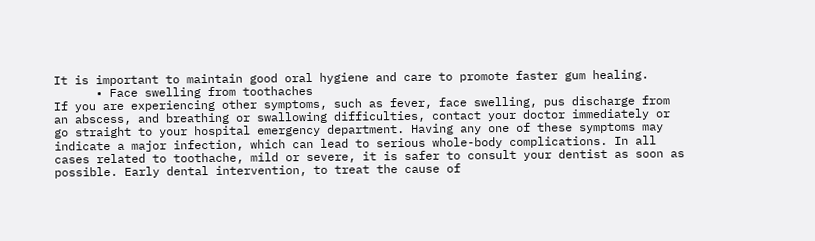It is important to maintain good oral hygiene and care to promote faster gum healing.
      • Face swelling from toothaches
If you are experiencing other symptoms, such as fever, face swelling, pus discharge from an abscess, and breathing or swallowing difficulties, contact your doctor immediately or go straight to your hospital emergency department. Having any one of these symptoms may indicate a major infection, which can lead to serious whole-body complications. In all cases related to toothache, mild or severe, it is safer to consult your dentist as soon as possible. Early dental intervention, to treat the cause of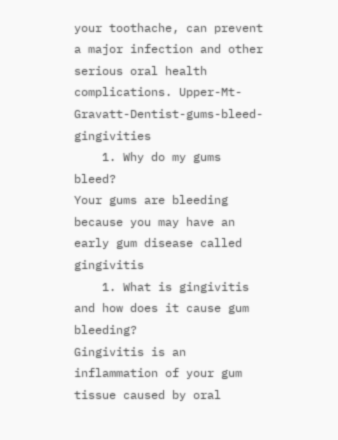your toothache, can prevent a major infection and other serious oral health complications. Upper-Mt-Gravatt-Dentist-gums-bleed-gingivities
    1. Why do my gums bleed?
Your gums are bleeding because you may have an early gum disease called gingivitis
    1. What is gingivitis and how does it cause gum bleeding?
Gingivitis is an inflammation of your gum tissue caused by oral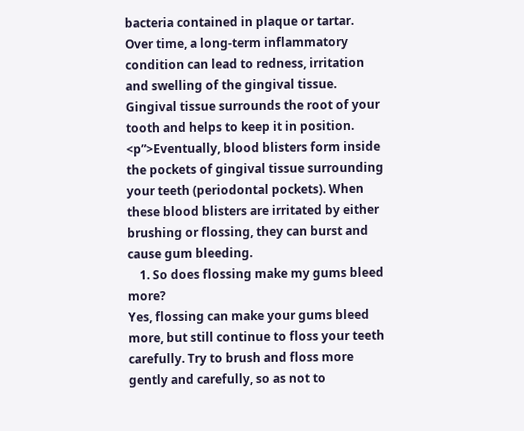bacteria contained in plaque or tartar. Over time, a long-term inflammatory condition can lead to redness, irritation and swelling of the gingival tissue. Gingival tissue surrounds the root of your tooth and helps to keep it in position. <p”>Eventually, blood blisters form inside the pockets of gingival tissue surrounding your teeth (periodontal pockets). When these blood blisters are irritated by either brushing or flossing, they can burst and cause gum bleeding.
    1. So does flossing make my gums bleed more?
Yes, flossing can make your gums bleed more, but still continue to floss your teeth carefully. Try to brush and floss more gently and carefully, so as not to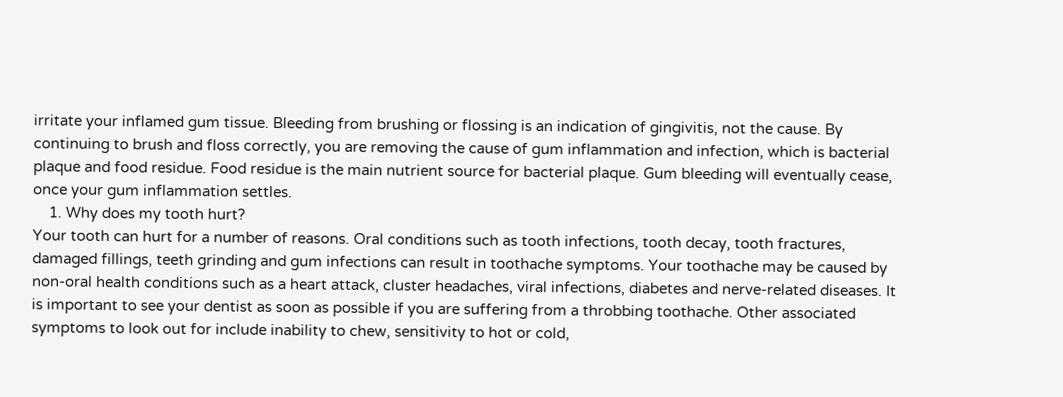irritate your inflamed gum tissue. Bleeding from brushing or flossing is an indication of gingivitis, not the cause. By continuing to brush and floss correctly, you are removing the cause of gum inflammation and infection, which is bacterial plaque and food residue. Food residue is the main nutrient source for bacterial plaque. Gum bleeding will eventually cease, once your gum inflammation settles.
    1. Why does my tooth hurt?
Your tooth can hurt for a number of reasons. Oral conditions such as tooth infections, tooth decay, tooth fractures, damaged fillings, teeth grinding and gum infections can result in toothache symptoms. Your toothache may be caused by non-oral health conditions such as a heart attack, cluster headaches, viral infections, diabetes and nerve-related diseases. It is important to see your dentist as soon as possible if you are suffering from a throbbing toothache. Other associated symptoms to look out for include inability to chew, sensitivity to hot or cold,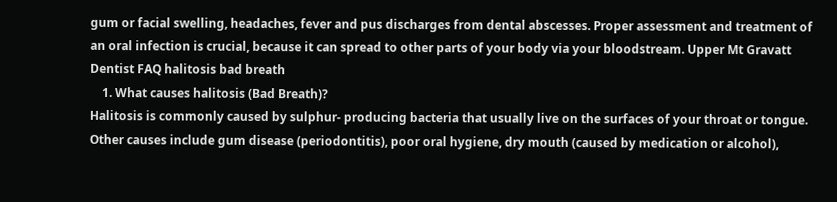gum or facial swelling, headaches, fever and pus discharges from dental abscesses. Proper assessment and treatment of an oral infection is crucial, because it can spread to other parts of your body via your bloodstream. Upper Mt Gravatt Dentist FAQ halitosis bad breath
    1. What causes halitosis (Bad Breath)?
Halitosis is commonly caused by sulphur- producing bacteria that usually live on the surfaces of your throat or tongue. Other causes include gum disease (periodontitis), poor oral hygiene, dry mouth (caused by medication or alcohol),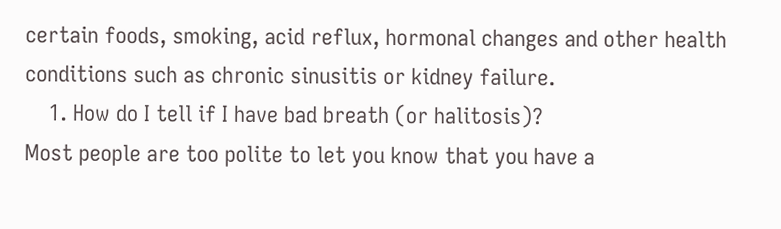certain foods, smoking, acid reflux, hormonal changes and other health conditions such as chronic sinusitis or kidney failure.
    1. How do I tell if I have bad breath (or halitosis)?
Most people are too polite to let you know that you have a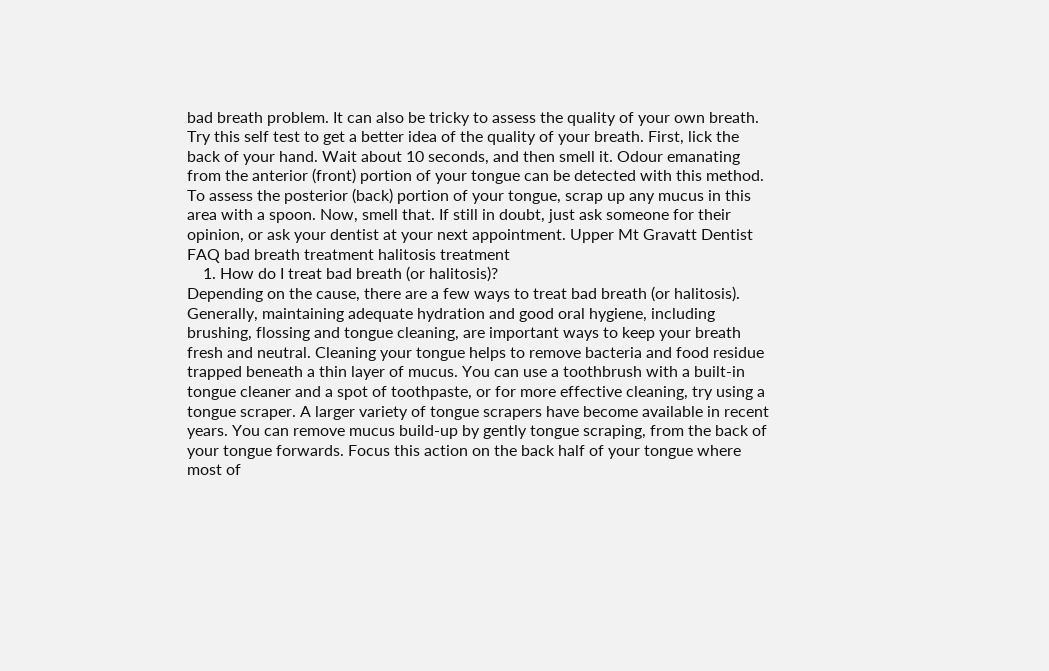bad breath problem. It can also be tricky to assess the quality of your own breath. Try this self test to get a better idea of the quality of your breath. First, lick the back of your hand. Wait about 10 seconds, and then smell it. Odour emanating from the anterior (front) portion of your tongue can be detected with this method. To assess the posterior (back) portion of your tongue, scrap up any mucus in this area with a spoon. Now, smell that. If still in doubt, just ask someone for their opinion, or ask your dentist at your next appointment. Upper Mt Gravatt Dentist FAQ bad breath treatment halitosis treatment
    1. How do I treat bad breath (or halitosis)?
Depending on the cause, there are a few ways to treat bad breath (or halitosis). Generally, maintaining adequate hydration and good oral hygiene, including brushing, flossing and tongue cleaning, are important ways to keep your breath fresh and neutral. Cleaning your tongue helps to remove bacteria and food residue trapped beneath a thin layer of mucus. You can use a toothbrush with a built-in tongue cleaner and a spot of toothpaste, or for more effective cleaning, try using a tongue scraper. A larger variety of tongue scrapers have become available in recent years. You can remove mucus build-up by gently tongue scraping, from the back of your tongue forwards. Focus this action on the back half of your tongue where most of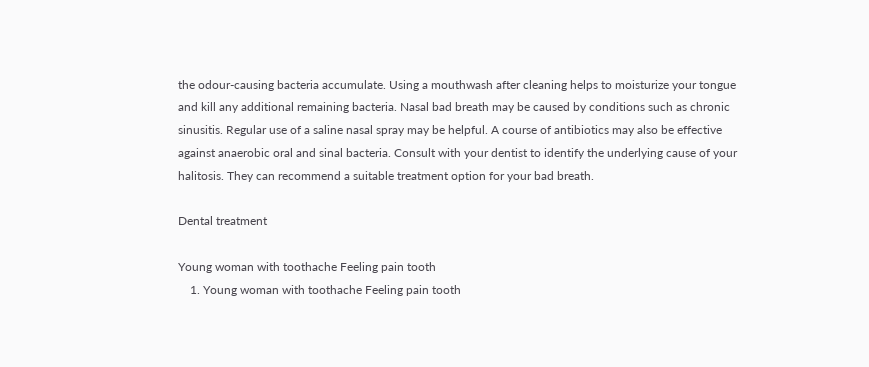the odour-causing bacteria accumulate. Using a mouthwash after cleaning helps to moisturize your tongue and kill any additional remaining bacteria. Nasal bad breath may be caused by conditions such as chronic sinusitis. Regular use of a saline nasal spray may be helpful. A course of antibiotics may also be effective against anaerobic oral and sinal bacteria. Consult with your dentist to identify the underlying cause of your halitosis. They can recommend a suitable treatment option for your bad breath.

Dental treatment

Young woman with toothache Feeling pain tooth
    1. Young woman with toothache Feeling pain tooth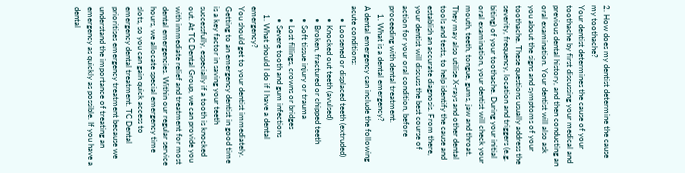2. How does my dentist determine the cause my toothache?
Your dentist determines the cause of your toothache by first discussing your medical and previous dental history, and then conducting an oral examination. Your dentist will also ask you about the signs and symptoms of your toothache. These questions usually address the severity, frequency, location and triggers (e.g. biting) of your toothache. During your initial oral examination, your dentist will check your mouth, teeth, tongue, gums, jaw and throat. They may also utilise X-rays and other dental tools and tests, to help identify the cause and establish an accurate diagnosis. From there, your dentist will discuss the best course of action for your oral condition, before proceeding with dental treatment.
    1. What is a dental emergency?
A dental emergency can include the following acute conditions:
      • Loosened or displaced teeth (extruded)
      • Knocked out teeth (avulsed)
      • Broken, fractured or chipped teeth
      • Soft tissue injury or trauma
      • Lost fillings, crowns or bridges
      • Severe tooth and gum infections
    1. What should I do if I have a dental emergency?
You should get to your dentist immediately. Getting to an emergency dentist in good time is a key factor in saving your teeth successfully, especially if a tooth is knocked out. At TC Dental Group, we can provide you with immediate relief and treatment for most dental emergencies. Within our regular service hours, we allocate special emergency time slots, so you can gain quick access to emergency dental treatment. TC Dental prioritises emergency treatment because we understand the importance of treating an emergency as quickly as possible. If you have a dental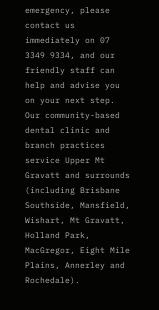emergency, please contact us immediately on 07 3349 9334, and our friendly staff can help and advise you on your next step. Our community-based dental clinic and branch practices service Upper Mt Gravatt and surrounds (including Brisbane Southside, Mansfield, Wishart, Mt Gravatt, Holland Park, MacGregor, Eight Mile Plains, Annerley and Rochedale).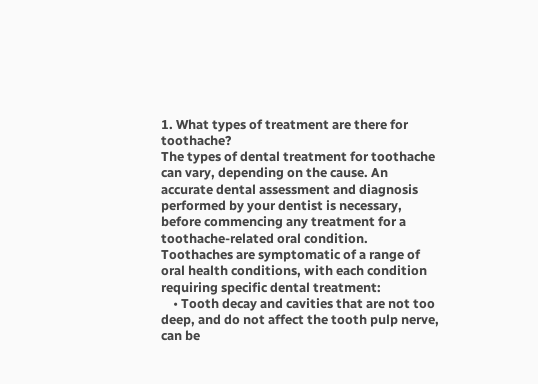1. What types of treatment are there for toothache?
The types of dental treatment for toothache can vary, depending on the cause. An accurate dental assessment and diagnosis performed by your dentist is necessary, before commencing any treatment for a toothache-related oral condition. Toothaches are symptomatic of a range of oral health conditions, with each condition requiring specific dental treatment:
    • Tooth decay and cavities that are not too deep, and do not affect the tooth pulp nerve, can be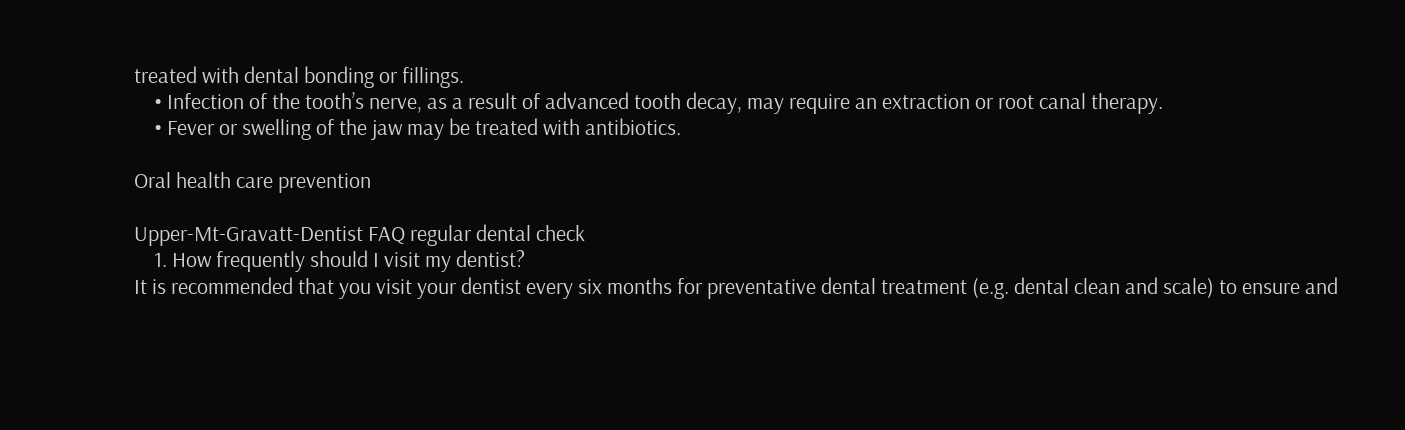treated with dental bonding or fillings.
    • Infection of the tooth’s nerve, as a result of advanced tooth decay, may require an extraction or root canal therapy.
    • Fever or swelling of the jaw may be treated with antibiotics.

Oral health care prevention

Upper-Mt-Gravatt-Dentist FAQ regular dental check
    1. How frequently should I visit my dentist?
It is recommended that you visit your dentist every six months for preventative dental treatment (e.g. dental clean and scale) to ensure and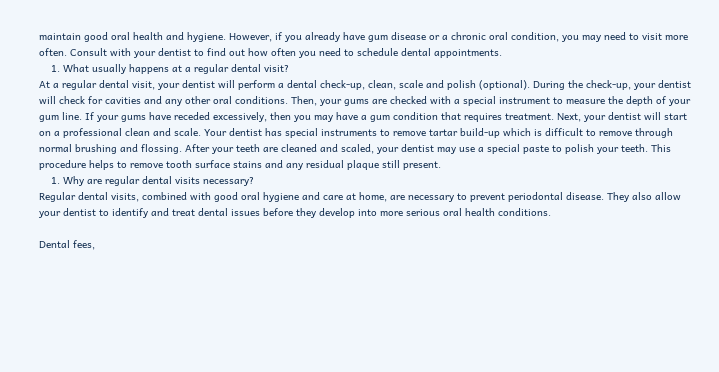maintain good oral health and hygiene. However, if you already have gum disease or a chronic oral condition, you may need to visit more often. Consult with your dentist to find out how often you need to schedule dental appointments.
    1. What usually happens at a regular dental visit?
At a regular dental visit, your dentist will perform a dental check-up, clean, scale and polish (optional). During the check-up, your dentist will check for cavities and any other oral conditions. Then, your gums are checked with a special instrument to measure the depth of your gum line. If your gums have receded excessively, then you may have a gum condition that requires treatment. Next, your dentist will start on a professional clean and scale. Your dentist has special instruments to remove tartar build-up which is difficult to remove through normal brushing and flossing. After your teeth are cleaned and scaled, your dentist may use a special paste to polish your teeth. This procedure helps to remove tooth surface stains and any residual plaque still present.
    1. Why are regular dental visits necessary?
Regular dental visits, combined with good oral hygiene and care at home, are necessary to prevent periodontal disease. They also allow your dentist to identify and treat dental issues before they develop into more serious oral health conditions.

Dental fees,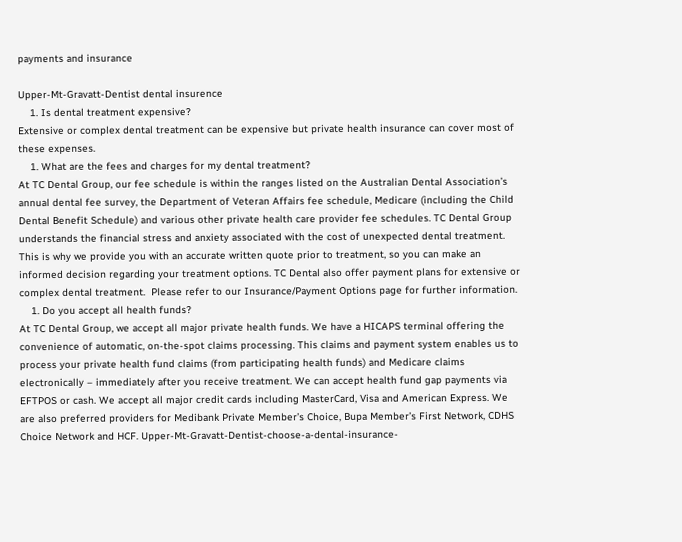payments and insurance

Upper-Mt-Gravatt-Dentist dental insurence
    1. Is dental treatment expensive?
Extensive or complex dental treatment can be expensive but private health insurance can cover most of these expenses.
    1. What are the fees and charges for my dental treatment?
At TC Dental Group, our fee schedule is within the ranges listed on the Australian Dental Association’s annual dental fee survey, the Department of Veteran Affairs fee schedule, Medicare (including the Child Dental Benefit Schedule) and various other private health care provider fee schedules. TC Dental Group understands the financial stress and anxiety associated with the cost of unexpected dental treatment. This is why we provide you with an accurate written quote prior to treatment, so you can make an informed decision regarding your treatment options. TC Dental also offer payment plans for extensive or complex dental treatment.  Please refer to our Insurance/Payment Options page for further information.
    1. Do you accept all health funds?
At TC Dental Group, we accept all major private health funds. We have a HICAPS terminal offering the convenience of automatic, on-the-spot claims processing. This claims and payment system enables us to process your private health fund claims (from participating health funds) and Medicare claims electronically – immediately after you receive treatment. We can accept health fund gap payments via EFTPOS or cash. We accept all major credit cards including MasterCard, Visa and American Express. We are also preferred providers for Medibank Private Member’s Choice, Bupa Member’s First Network, CDHS Choice Network and HCF. Upper-Mt-Gravatt-Dentist-choose-a-dental-insurance-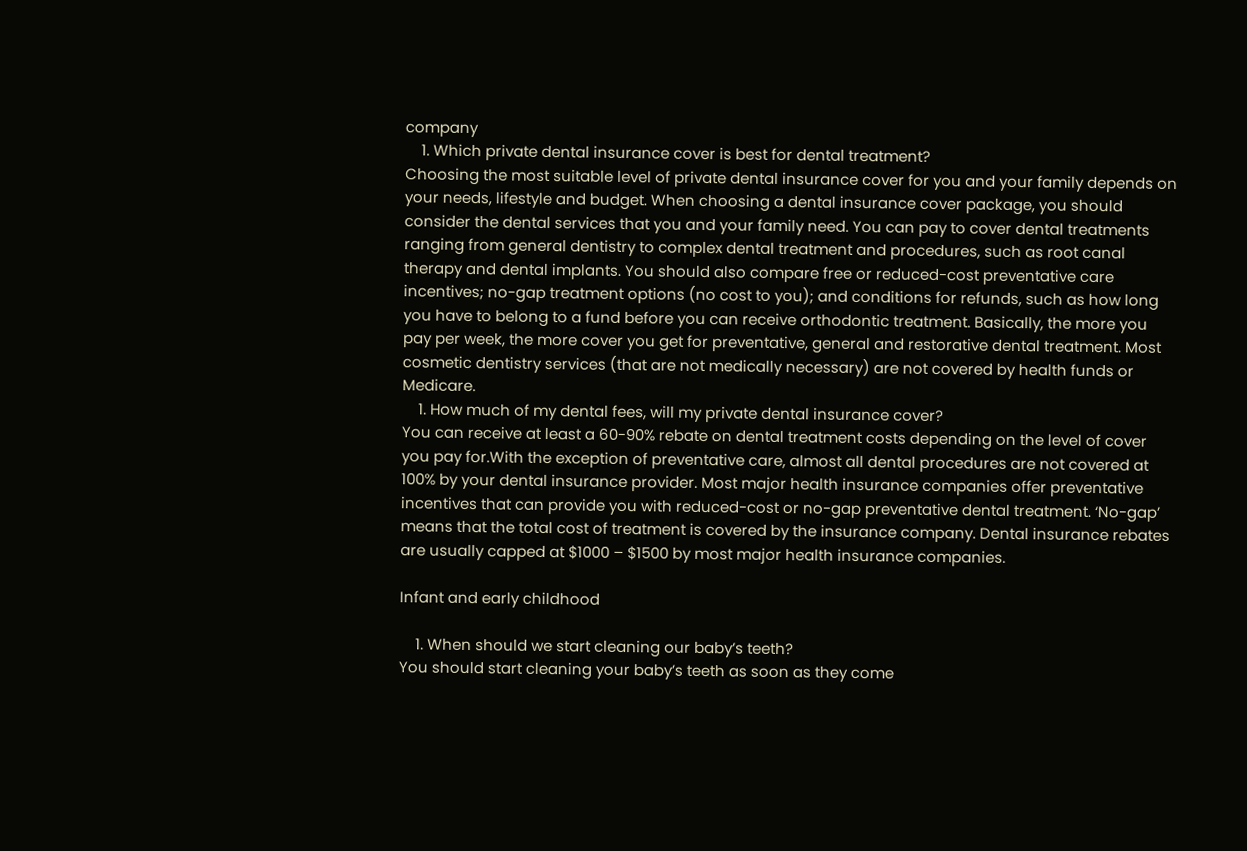company
    1. Which private dental insurance cover is best for dental treatment?
Choosing the most suitable level of private dental insurance cover for you and your family depends on your needs, lifestyle and budget. When choosing a dental insurance cover package, you should consider the dental services that you and your family need. You can pay to cover dental treatments ranging from general dentistry to complex dental treatment and procedures, such as root canal therapy and dental implants. You should also compare free or reduced-cost preventative care incentives; no-gap treatment options (no cost to you); and conditions for refunds, such as how long you have to belong to a fund before you can receive orthodontic treatment. Basically, the more you pay per week, the more cover you get for preventative, general and restorative dental treatment. Most cosmetic dentistry services (that are not medically necessary) are not covered by health funds or Medicare.
    1. How much of my dental fees, will my private dental insurance cover?
You can receive at least a 60-90% rebate on dental treatment costs depending on the level of cover you pay for.With the exception of preventative care, almost all dental procedures are not covered at 100% by your dental insurance provider. Most major health insurance companies offer preventative incentives that can provide you with reduced-cost or no-gap preventative dental treatment. ‘No-gap’ means that the total cost of treatment is covered by the insurance company. Dental insurance rebates are usually capped at $1000 – $1500 by most major health insurance companies.

Infant and early childhood

    1. When should we start cleaning our baby’s teeth?
You should start cleaning your baby’s teeth as soon as they come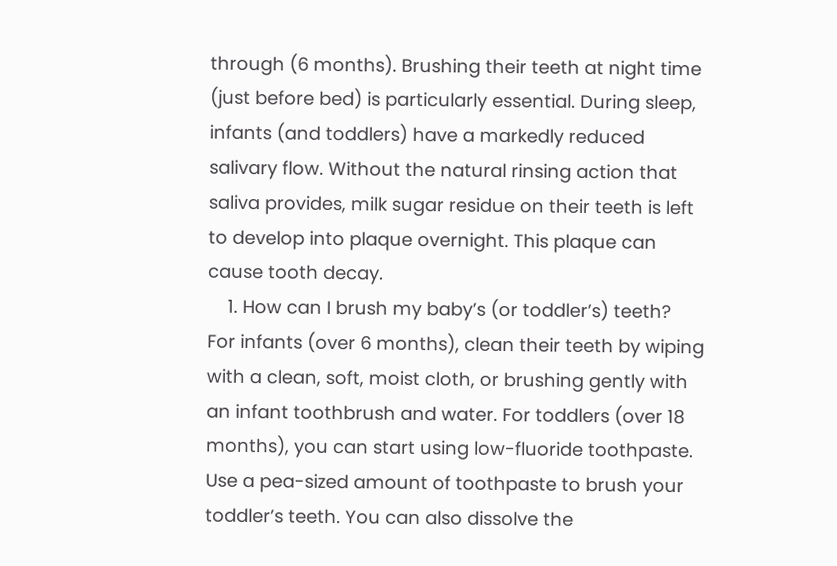through (6 months). Brushing their teeth at night time (just before bed) is particularly essential. During sleep, infants (and toddlers) have a markedly reduced salivary flow. Without the natural rinsing action that saliva provides, milk sugar residue on their teeth is left to develop into plaque overnight. This plaque can cause tooth decay.
    1. How can I brush my baby’s (or toddler’s) teeth?
For infants (over 6 months), clean their teeth by wiping with a clean, soft, moist cloth, or brushing gently with an infant toothbrush and water. For toddlers (over 18 months), you can start using low-fluoride toothpaste. Use a pea-sized amount of toothpaste to brush your toddler’s teeth. You can also dissolve the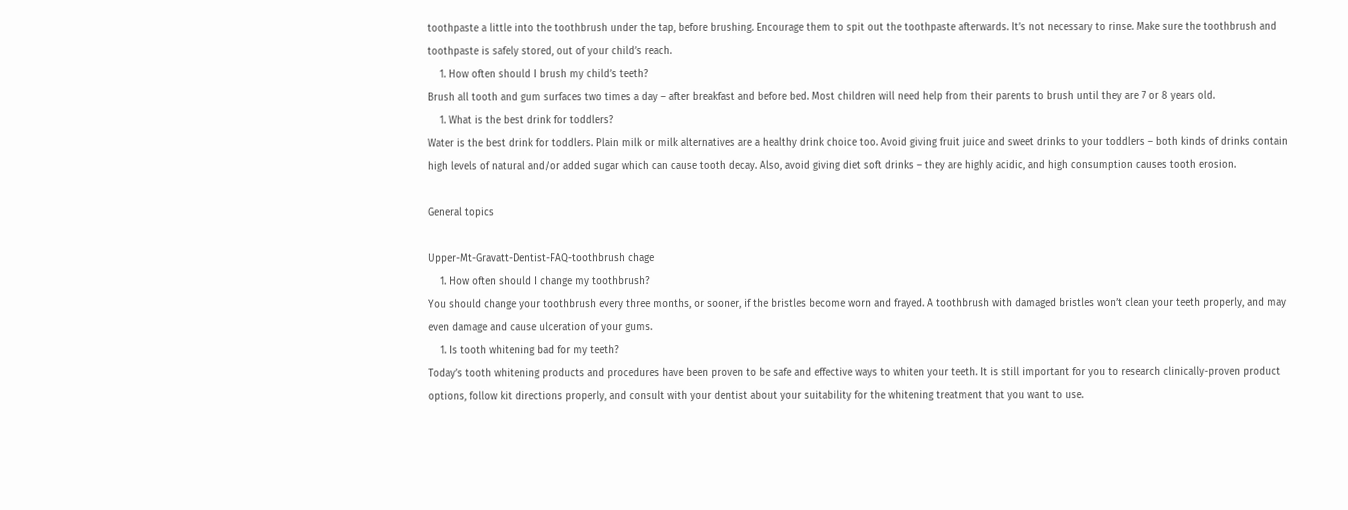toothpaste a little into the toothbrush under the tap, before brushing. Encourage them to spit out the toothpaste afterwards. It’s not necessary to rinse. Make sure the toothbrush and toothpaste is safely stored, out of your child’s reach.
    1. How often should I brush my child’s teeth?
Brush all tooth and gum surfaces two times a day – after breakfast and before bed. Most children will need help from their parents to brush until they are 7 or 8 years old.
    1. What is the best drink for toddlers?
Water is the best drink for toddlers. Plain milk or milk alternatives are a healthy drink choice too. Avoid giving fruit juice and sweet drinks to your toddlers – both kinds of drinks contain high levels of natural and/or added sugar which can cause tooth decay. Also, avoid giving diet soft drinks – they are highly acidic, and high consumption causes tooth erosion.

General topics

Upper-Mt-Gravatt-Dentist-FAQ-toothbrush chage
    1. How often should I change my toothbrush?
You should change your toothbrush every three months, or sooner, if the bristles become worn and frayed. A toothbrush with damaged bristles won’t clean your teeth properly, and may even damage and cause ulceration of your gums.
    1. Is tooth whitening bad for my teeth?
Today’s tooth whitening products and procedures have been proven to be safe and effective ways to whiten your teeth. It is still important for you to research clinically-proven product options, follow kit directions properly, and consult with your dentist about your suitability for the whitening treatment that you want to use.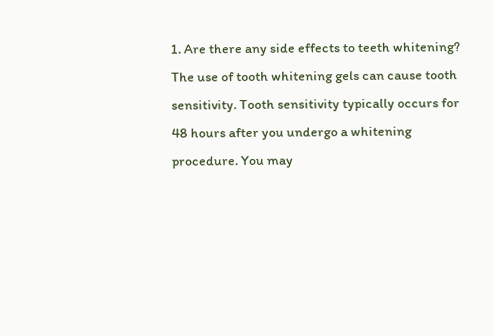1. Are there any side effects to teeth whitening?
The use of tooth whitening gels can cause tooth sensitivity. Tooth sensitivity typically occurs for 48 hours after you undergo a whitening procedure. You may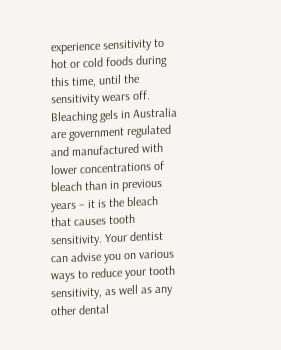experience sensitivity to hot or cold foods during this time, until the sensitivity wears off. Bleaching gels in Australia are government regulated and manufactured with lower concentrations of bleach than in previous years – it is the bleach that causes tooth sensitivity. Your dentist can advise you on various ways to reduce your tooth sensitivity, as well as any other dental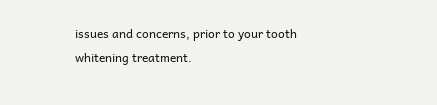issues and concerns, prior to your tooth whitening treatment.